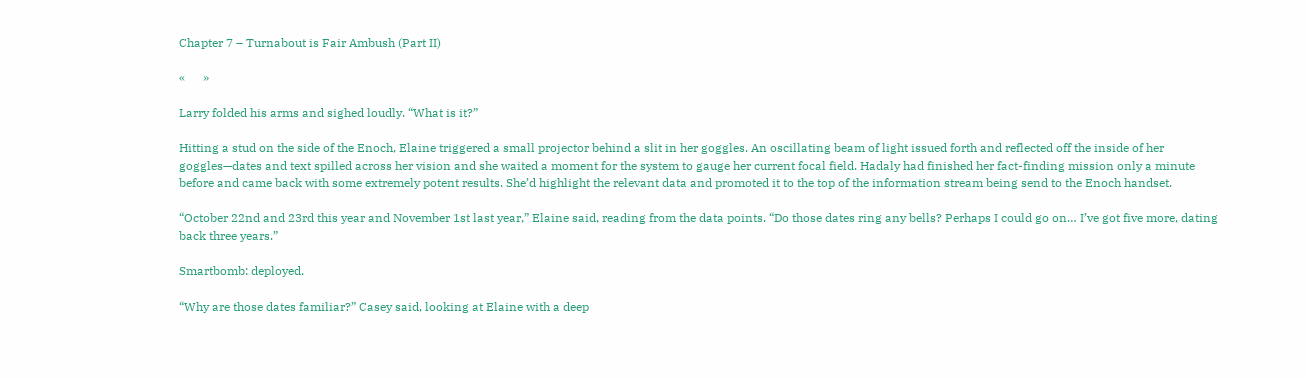Chapter 7 – Turnabout is Fair Ambush (Part II)

«      »

Larry folded his arms and sighed loudly. “What is it?”

Hitting a stud on the side of the Enoch, Elaine triggered a small projector behind a slit in her goggles. An oscillating beam of light issued forth and reflected off the inside of her goggles—dates and text spilled across her vision and she waited a moment for the system to gauge her current focal field. Hadaly had finished her fact-finding mission only a minute before and came back with some extremely potent results. She’d highlight the relevant data and promoted it to the top of the information stream being send to the Enoch handset.

“October 22nd and 23rd this year and November 1st last year,” Elaine said, reading from the data points. “Do those dates ring any bells? Perhaps I could go on… I’ve got five more, dating back three years.”

Smartbomb: deployed.

“Why are those dates familiar?” Casey said, looking at Elaine with a deep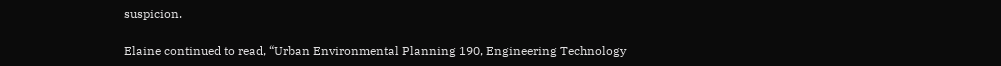suspicion.

Elaine continued to read, “Urban Environmental Planning 190, Engineering Technology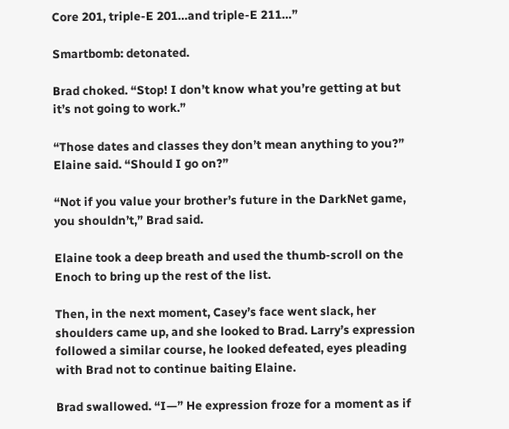Core 201, triple-E 201…and triple-E 211…”

Smartbomb: detonated.

Brad choked. “Stop! I don’t know what you’re getting at but it’s not going to work.”

“Those dates and classes they don’t mean anything to you?” Elaine said. “Should I go on?”

“Not if you value your brother’s future in the DarkNet game, you shouldn’t,” Brad said.

Elaine took a deep breath and used the thumb-scroll on the Enoch to bring up the rest of the list.

Then, in the next moment, Casey’s face went slack, her shoulders came up, and she looked to Brad. Larry’s expression followed a similar course, he looked defeated, eyes pleading with Brad not to continue baiting Elaine.

Brad swallowed. “I—” He expression froze for a moment as if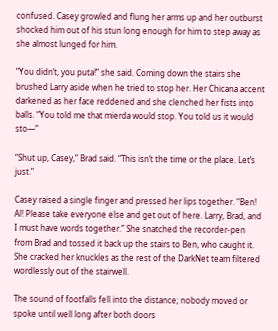confused. Casey growled and flung her arms up and her outburst shocked him out of his stun long enough for him to step away as she almost lunged for him.

“You didn’t, you puta!” she said. Coming down the stairs she brushed Larry aside when he tried to stop her. Her Chicana accent darkened as her face reddened and she clenched her fists into balls. “You told me that mierda would stop. You told us it would sto—”

“Shut up, Casey,” Brad said. “This isn’t the time or the place. Let’s just.”

Casey raised a single finger and pressed her lips together. “Ben! Al! Please take everyone else and get out of here. Larry, Brad, and I must have words together.” She snatched the recorder-pen from Brad and tossed it back up the stairs to Ben, who caught it. She cracked her knuckles as the rest of the DarkNet team filtered wordlessly out of the stairwell.

The sound of footfalls fell into the distance; nobody moved or spoke until well long after both doors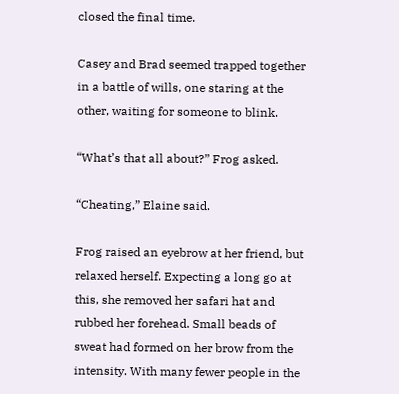closed the final time.

Casey and Brad seemed trapped together in a battle of wills, one staring at the other, waiting for someone to blink.

“What’s that all about?” Frog asked.

“Cheating,” Elaine said.

Frog raised an eyebrow at her friend, but relaxed herself. Expecting a long go at this, she removed her safari hat and rubbed her forehead. Small beads of sweat had formed on her brow from the intensity. With many fewer people in the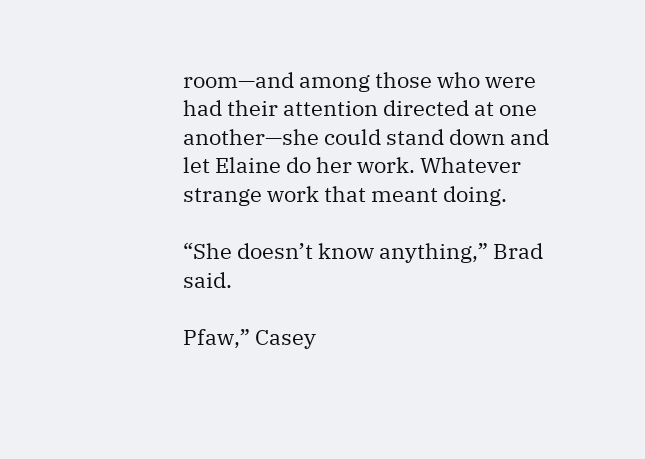room—and among those who were had their attention directed at one another—she could stand down and let Elaine do her work. Whatever strange work that meant doing.

“She doesn’t know anything,” Brad said.

Pfaw,” Casey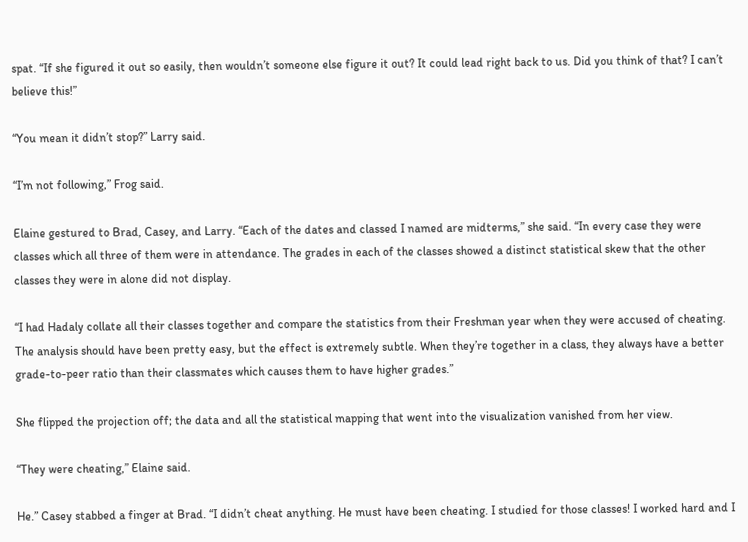spat. “If she figured it out so easily, then wouldn’t someone else figure it out? It could lead right back to us. Did you think of that? I can’t believe this!”

“You mean it didn’t stop?” Larry said.

“I’m not following,” Frog said.

Elaine gestured to Brad, Casey, and Larry. “Each of the dates and classed I named are midterms,” she said. “In every case they were classes which all three of them were in attendance. The grades in each of the classes showed a distinct statistical skew that the other classes they were in alone did not display.

“I had Hadaly collate all their classes together and compare the statistics from their Freshman year when they were accused of cheating. The analysis should have been pretty easy, but the effect is extremely subtle. When they’re together in a class, they always have a better grade-to-peer ratio than their classmates which causes them to have higher grades.”

She flipped the projection off; the data and all the statistical mapping that went into the visualization vanished from her view.

“They were cheating,” Elaine said.

He.” Casey stabbed a finger at Brad. “I didn’t cheat anything. He must have been cheating. I studied for those classes! I worked hard and I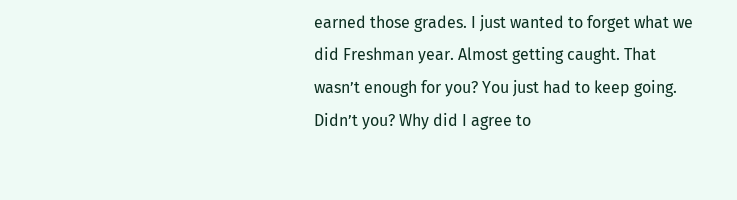earned those grades. I just wanted to forget what we did Freshman year. Almost getting caught. That wasn’t enough for you? You just had to keep going. Didn’t you? Why did I agree to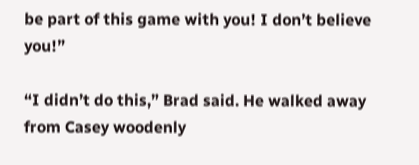be part of this game with you! I don’t believe you!”

“I didn’t do this,” Brad said. He walked away from Casey woodenly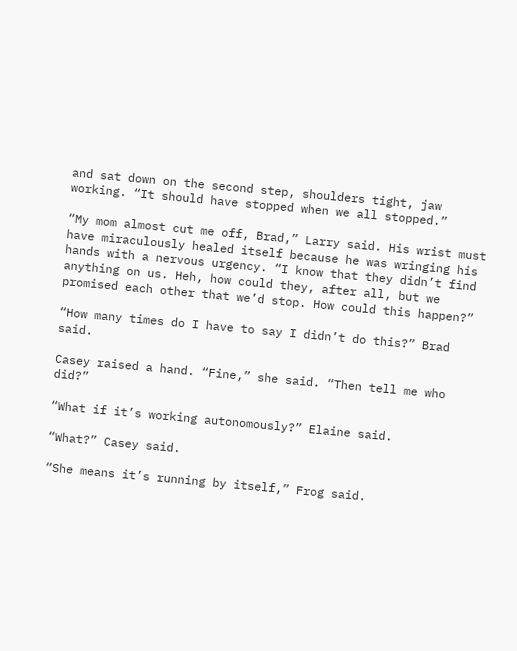and sat down on the second step, shoulders tight, jaw working. “It should have stopped when we all stopped.”

“My mom almost cut me off, Brad,” Larry said. His wrist must have miraculously healed itself because he was wringing his hands with a nervous urgency. “I know that they didn’t find anything on us. Heh, how could they, after all, but we promised each other that we’d stop. How could this happen?”

“How many times do I have to say I didn’t do this?” Brad said.

Casey raised a hand. “Fine,” she said. “Then tell me who did?”

“What if it’s working autonomously?” Elaine said.

“What?” Casey said.

“She means it’s running by itself,” Frog said.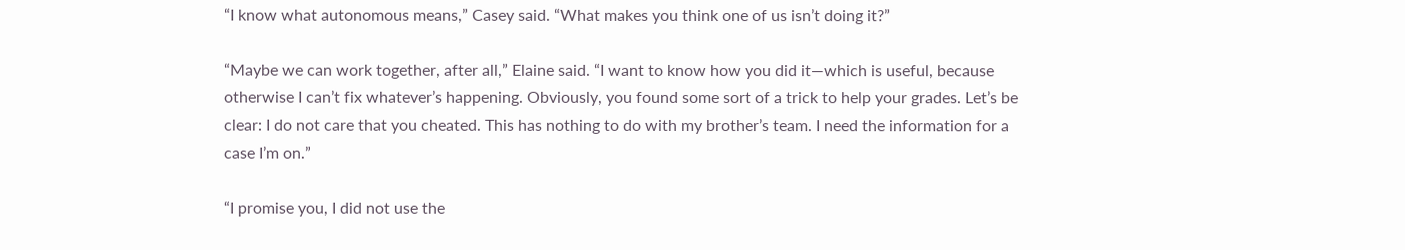“I know what autonomous means,” Casey said. “What makes you think one of us isn’t doing it?”

“Maybe we can work together, after all,” Elaine said. “I want to know how you did it—which is useful, because otherwise I can’t fix whatever’s happening. Obviously, you found some sort of a trick to help your grades. Let’s be clear: I do not care that you cheated. This has nothing to do with my brother’s team. I need the information for a case I’m on.”

“I promise you, I did not use the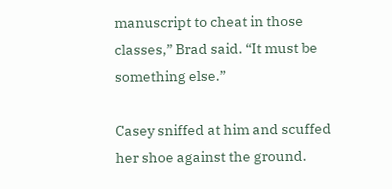manuscript to cheat in those classes,” Brad said. “It must be something else.”

Casey sniffed at him and scuffed her shoe against the ground.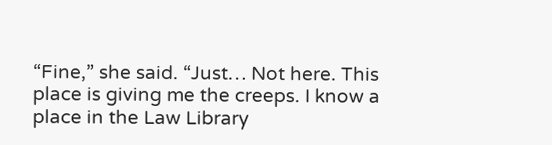“Fine,” she said. “Just… Not here. This place is giving me the creeps. I know a place in the Law Library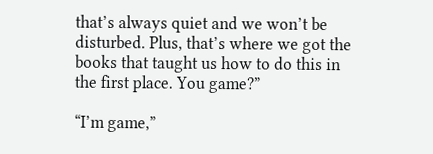that’s always quiet and we won’t be disturbed. Plus, that’s where we got the books that taught us how to do this in the first place. You game?”

“I’m game,”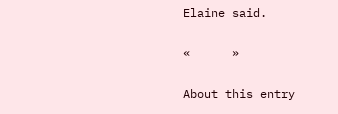Elaine said.

«      »

About this entry